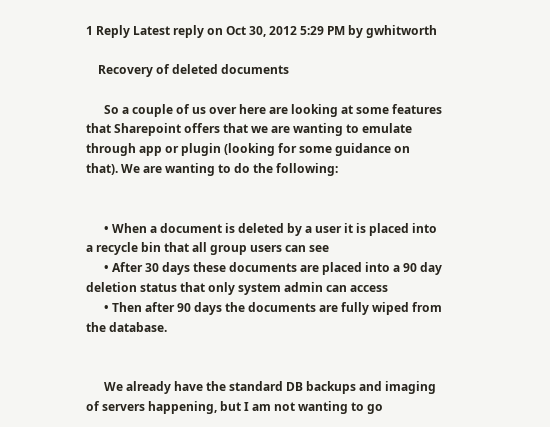1 Reply Latest reply on Oct 30, 2012 5:29 PM by gwhitworth

    Recovery of deleted documents

      So a couple of us over here are looking at some features that Sharepoint offers that we are wanting to emulate through app or plugin (looking for some guidance on that). We are wanting to do the following:


      • When a document is deleted by a user it is placed into a recycle bin that all group users can see
      • After 30 days these documents are placed into a 90 day deletion status that only system admin can access
      • Then after 90 days the documents are fully wiped from the database.


      We already have the standard DB backups and imaging of servers happening, but I am not wanting to go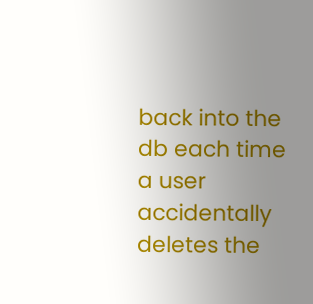back into the db each time a user accidentally deletes the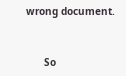wrong document.


      So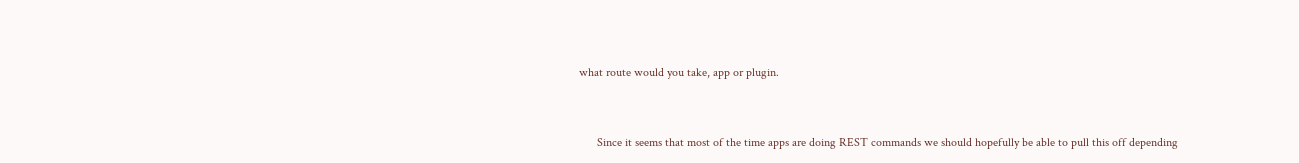what route would you take, app or plugin.


      Since it seems that most of the time apps are doing REST commands we should hopefully be able to pull this off depending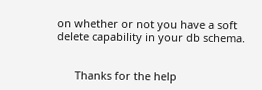on whether or not you have a soft delete capability in your db schema.


      Thanks for the help